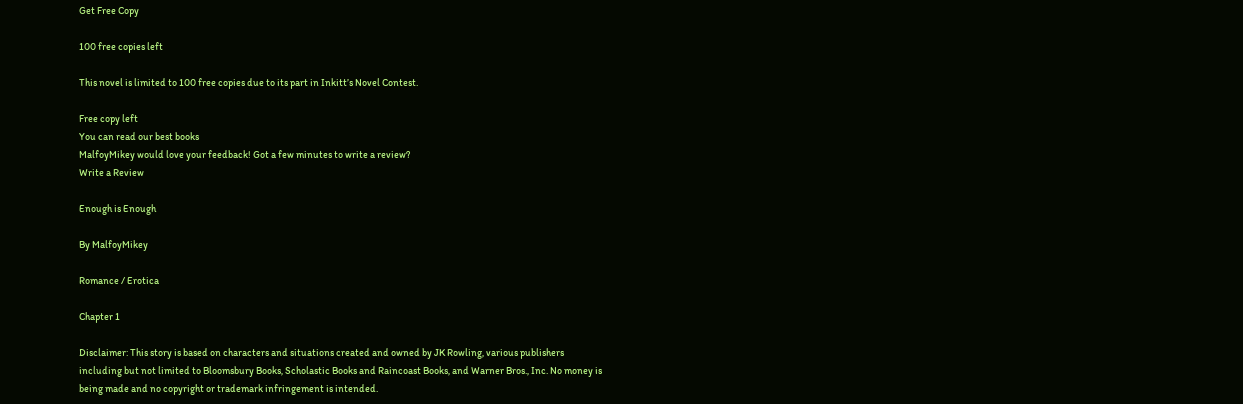Get Free Copy

100 free copies left

This novel is limited to 100 free copies due to its part in Inkitt’s Novel Contest.

Free copy left
You can read our best books
MalfoyMikey would love your feedback! Got a few minutes to write a review?
Write a Review

Enough is Enough

By MalfoyMikey

Romance / Erotica

Chapter 1

Disclaimer: This story is based on characters and situations created and owned by JK Rowling, various publishers including but not limited to Bloomsbury Books, Scholastic Books and Raincoast Books, and Warner Bros., Inc. No money is being made and no copyright or trademark infringement is intended.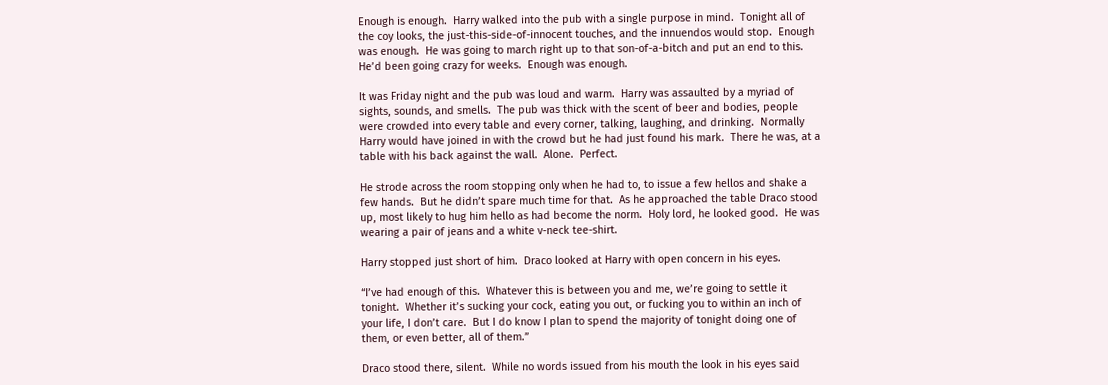Enough is enough.  Harry walked into the pub with a single purpose in mind.  Tonight all of the coy looks, the just-this-side-of-innocent touches, and the innuendos would stop.  Enough was enough.  He was going to march right up to that son-of-a-bitch and put an end to this.  He’d been going crazy for weeks.  Enough was enough.

It was Friday night and the pub was loud and warm.  Harry was assaulted by a myriad of sights, sounds, and smells.  The pub was thick with the scent of beer and bodies, people were crowded into every table and every corner, talking, laughing, and drinking.  Normally Harry would have joined in with the crowd but he had just found his mark.  There he was, at a table with his back against the wall.  Alone.  Perfect.

He strode across the room stopping only when he had to, to issue a few hellos and shake a few hands.  But he didn’t spare much time for that.  As he approached the table Draco stood up, most likely to hug him hello as had become the norm.  Holy lord, he looked good.  He was wearing a pair of jeans and a white v-neck tee-shirt.

Harry stopped just short of him.  Draco looked at Harry with open concern in his eyes.

“I’ve had enough of this.  Whatever this is between you and me, we’re going to settle it tonight.  Whether it’s sucking your cock, eating you out, or fucking you to within an inch of your life, I don’t care.  But I do know I plan to spend the majority of tonight doing one of them, or even better, all of them.”

Draco stood there, silent.  While no words issued from his mouth the look in his eyes said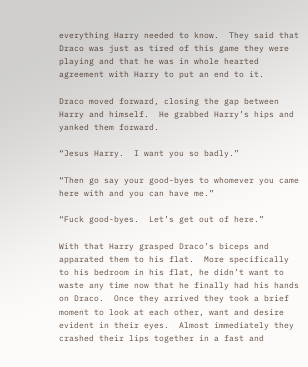everything Harry needed to know.  They said that Draco was just as tired of this game they were playing and that he was in whole hearted agreement with Harry to put an end to it.

Draco moved forward, closing the gap between Harry and himself.  He grabbed Harry’s hips and yanked them forward.

“Jesus Harry.  I want you so badly.”

“Then go say your good-byes to whomever you came here with and you can have me.”

“Fuck good-byes.  Let’s get out of here.”

With that Harry grasped Draco’s biceps and apparated them to his flat.  More specifically to his bedroom in his flat, he didn’t want to waste any time now that he finally had his hands on Draco.  Once they arrived they took a brief moment to look at each other, want and desire evident in their eyes.  Almost immediately they crashed their lips together in a fast and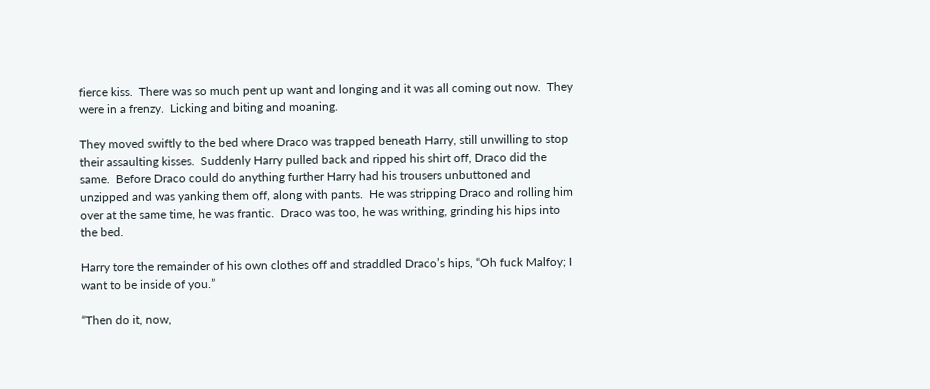fierce kiss.  There was so much pent up want and longing and it was all coming out now.  They were in a frenzy.  Licking and biting and moaning.

They moved swiftly to the bed where Draco was trapped beneath Harry, still unwilling to stop their assaulting kisses.  Suddenly Harry pulled back and ripped his shirt off, Draco did the same.  Before Draco could do anything further Harry had his trousers unbuttoned and unzipped and was yanking them off, along with pants.  He was stripping Draco and rolling him over at the same time, he was frantic.  Draco was too, he was writhing, grinding his hips into the bed.

Harry tore the remainder of his own clothes off and straddled Draco’s hips, “Oh fuck Malfoy; I want to be inside of you.”

“Then do it, now,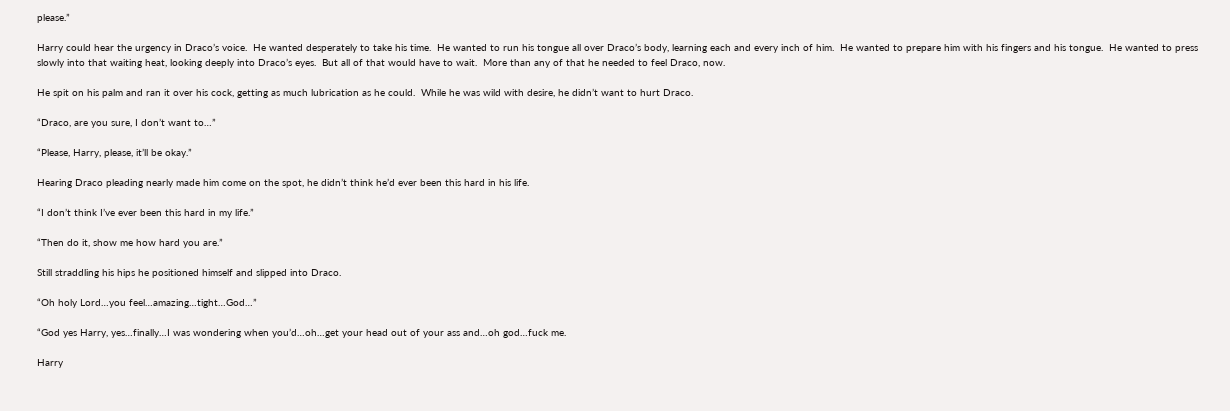please.”

Harry could hear the urgency in Draco’s voice.  He wanted desperately to take his time.  He wanted to run his tongue all over Draco’s body, learning each and every inch of him.  He wanted to prepare him with his fingers and his tongue.  He wanted to press slowly into that waiting heat, looking deeply into Draco’s eyes.  But all of that would have to wait.  More than any of that he needed to feel Draco, now.

He spit on his palm and ran it over his cock, getting as much lubrication as he could.  While he was wild with desire, he didn’t want to hurt Draco.

“Draco, are you sure, I don’t want to…”

“Please, Harry, please, it’ll be okay.”

Hearing Draco pleading nearly made him come on the spot, he didn’t think he’d ever been this hard in his life.

“I don’t think I’ve ever been this hard in my life.”

“Then do it, show me how hard you are.”

Still straddling his hips he positioned himself and slipped into Draco.

“Oh holy Lord…you feel…amazing…tight…God…”

“God yes Harry, yes…finally…I was wondering when you’d…oh…get your head out of your ass and…oh god…fuck me.

Harry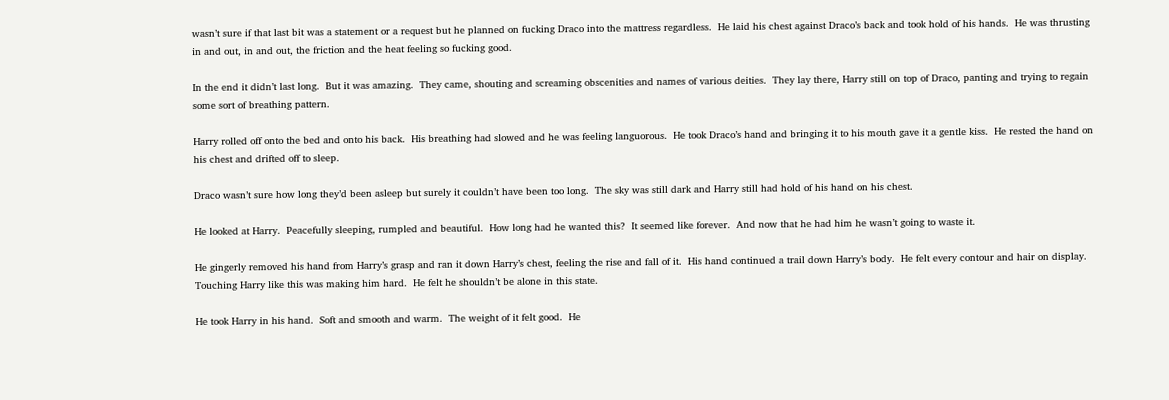wasn’t sure if that last bit was a statement or a request but he planned on fucking Draco into the mattress regardless.  He laid his chest against Draco’s back and took hold of his hands.  He was thrusting in and out, in and out, the friction and the heat feeling so fucking good.

In the end it didn’t last long.  But it was amazing.  They came, shouting and screaming obscenities and names of various deities.  They lay there, Harry still on top of Draco, panting and trying to regain some sort of breathing pattern.

Harry rolled off onto the bed and onto his back.  His breathing had slowed and he was feeling languorous.  He took Draco’s hand and bringing it to his mouth gave it a gentle kiss.  He rested the hand on his chest and drifted off to sleep.

Draco wasn’t sure how long they’d been asleep but surely it couldn’t have been too long.  The sky was still dark and Harry still had hold of his hand on his chest.

He looked at Harry.  Peacefully sleeping, rumpled and beautiful.  How long had he wanted this?  It seemed like forever.  And now that he had him he wasn’t going to waste it.

He gingerly removed his hand from Harry’s grasp and ran it down Harry’s chest, feeling the rise and fall of it.  His hand continued a trail down Harry’s body.  He felt every contour and hair on display.  Touching Harry like this was making him hard.  He felt he shouldn’t be alone in this state.

He took Harry in his hand.  Soft and smooth and warm.  The weight of it felt good.  He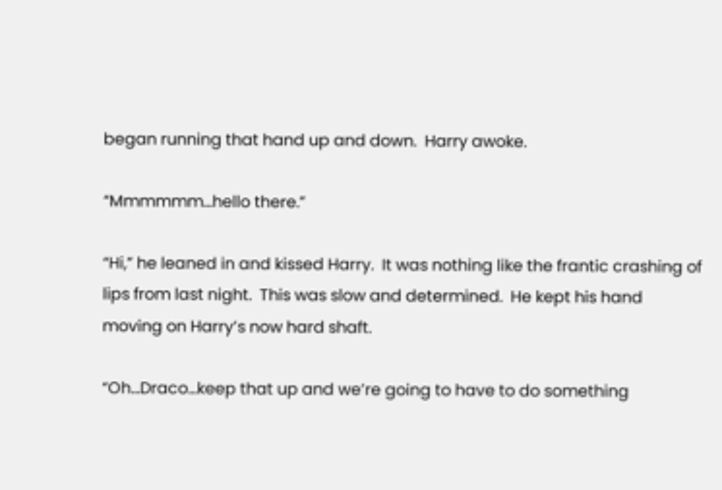began running that hand up and down.  Harry awoke.

“Mmmmmm…hello there.”

“Hi,” he leaned in and kissed Harry.  It was nothing like the frantic crashing of lips from last night.  This was slow and determined.  He kept his hand moving on Harry’s now hard shaft.

“Oh…Draco…keep that up and we’re going to have to do something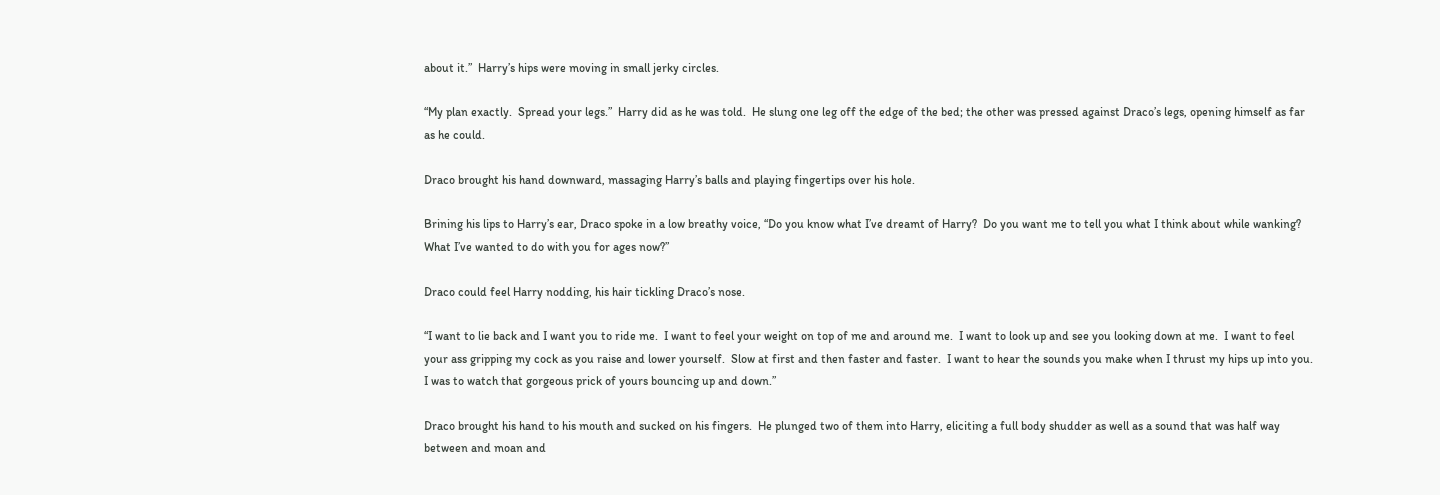about it.”  Harry’s hips were moving in small jerky circles.

“My plan exactly.  Spread your legs.”  Harry did as he was told.  He slung one leg off the edge of the bed; the other was pressed against Draco’s legs, opening himself as far as he could.

Draco brought his hand downward, massaging Harry’s balls and playing fingertips over his hole.

Brining his lips to Harry’s ear, Draco spoke in a low breathy voice, “Do you know what I’ve dreamt of Harry?  Do you want me to tell you what I think about while wanking?  What I’ve wanted to do with you for ages now?”

Draco could feel Harry nodding, his hair tickling Draco’s nose.

“I want to lie back and I want you to ride me.  I want to feel your weight on top of me and around me.  I want to look up and see you looking down at me.  I want to feel your ass gripping my cock as you raise and lower yourself.  Slow at first and then faster and faster.  I want to hear the sounds you make when I thrust my hips up into you.  I was to watch that gorgeous prick of yours bouncing up and down.”

Draco brought his hand to his mouth and sucked on his fingers.  He plunged two of them into Harry, eliciting a full body shudder as well as a sound that was half way between and moan and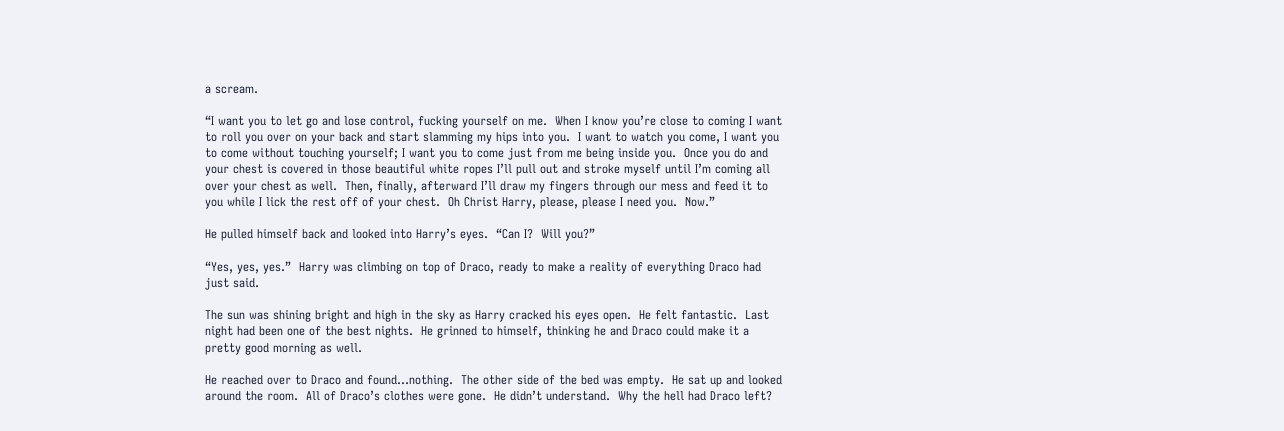a scream.

“I want you to let go and lose control, fucking yourself on me.  When I know you’re close to coming I want to roll you over on your back and start slamming my hips into you.  I want to watch you come, I want you to come without touching yourself; I want you to come just from me being inside you.  Once you do and your chest is covered in those beautiful white ropes I’ll pull out and stroke myself until I’m coming all over your chest as well.  Then, finally, afterward I’ll draw my fingers through our mess and feed it to you while I lick the rest off of your chest.  Oh Christ Harry, please, please I need you.  Now.”

He pulled himself back and looked into Harry’s eyes.  “Can I?  Will you?”

“Yes, yes, yes.”  Harry was climbing on top of Draco, ready to make a reality of everything Draco had just said.

The sun was shining bright and high in the sky as Harry cracked his eyes open.  He felt fantastic.  Last night had been one of the best nights.  He grinned to himself, thinking he and Draco could make it a pretty good morning as well.

He reached over to Draco and found…nothing.  The other side of the bed was empty.  He sat up and looked around the room.  All of Draco’s clothes were gone.  He didn’t understand.  Why the hell had Draco left?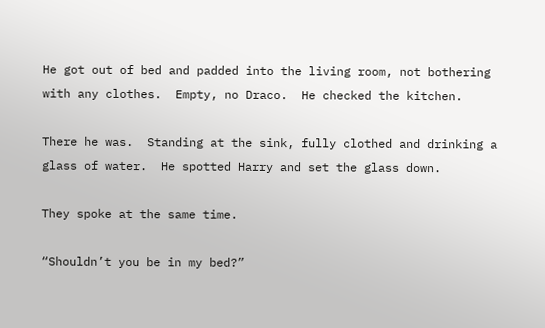He got out of bed and padded into the living room, not bothering with any clothes.  Empty, no Draco.  He checked the kitchen.

There he was.  Standing at the sink, fully clothed and drinking a glass of water.  He spotted Harry and set the glass down.

They spoke at the same time.

“Shouldn’t you be in my bed?”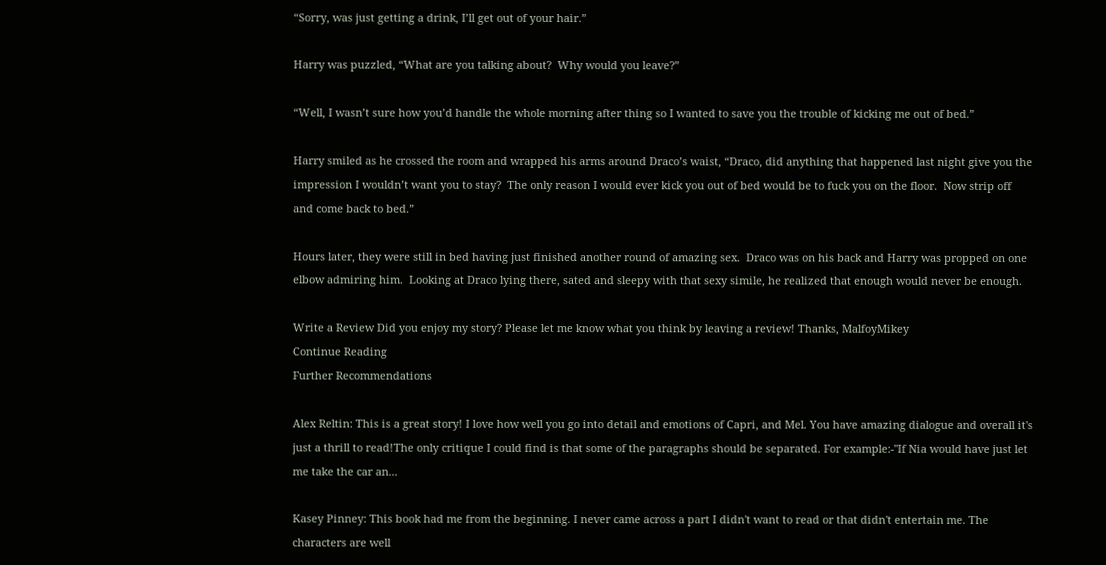“Sorry, was just getting a drink, I’ll get out of your hair.”

Harry was puzzled, “What are you talking about?  Why would you leave?”

“Well, I wasn’t sure how you’d handle the whole morning after thing so I wanted to save you the trouble of kicking me out of bed.”

Harry smiled as he crossed the room and wrapped his arms around Draco’s waist, “Draco, did anything that happened last night give you the impression I wouldn’t want you to stay?  The only reason I would ever kick you out of bed would be to fuck you on the floor.  Now strip off and come back to bed.”

Hours later, they were still in bed having just finished another round of amazing sex.  Draco was on his back and Harry was propped on one elbow admiring him.  Looking at Draco lying there, sated and sleepy with that sexy simile, he realized that enough would never be enough.

Write a Review Did you enjoy my story? Please let me know what you think by leaving a review! Thanks, MalfoyMikey
Continue Reading
Further Recommendations

Alex Reltin: This is a great story! I love how well you go into detail and emotions of Capri, and Mel. You have amazing dialogue and overall it's just a thrill to read!The only critique I could find is that some of the paragraphs should be separated. For example:-"If Nia would have just let me take the car an...

Kasey Pinney: This book had me from the beginning. I never came across a part I didn't want to read or that didn't entertain me. The characters are well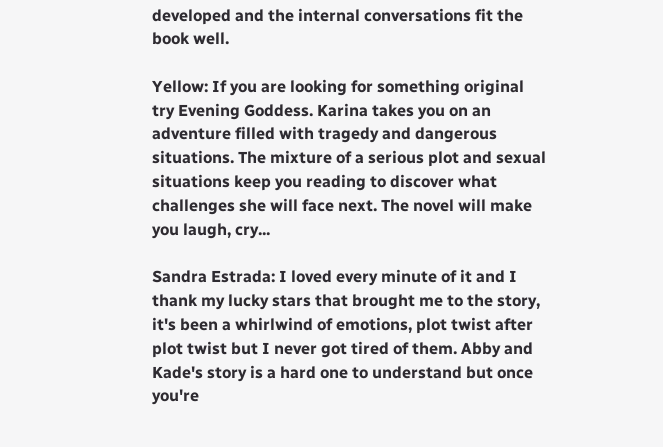developed and the internal conversations fit the book well.

Yellow: If you are looking for something original try Evening Goddess. Karina takes you on an adventure filled with tragedy and dangerous situations. The mixture of a serious plot and sexual situations keep you reading to discover what challenges she will face next. The novel will make you laugh, cry...

Sandra Estrada: I loved every minute of it and I thank my lucky stars that brought me to the story, it's been a whirlwind of emotions, plot twist after plot twist but I never got tired of them. Abby and Kade's story is a hard one to understand but once you're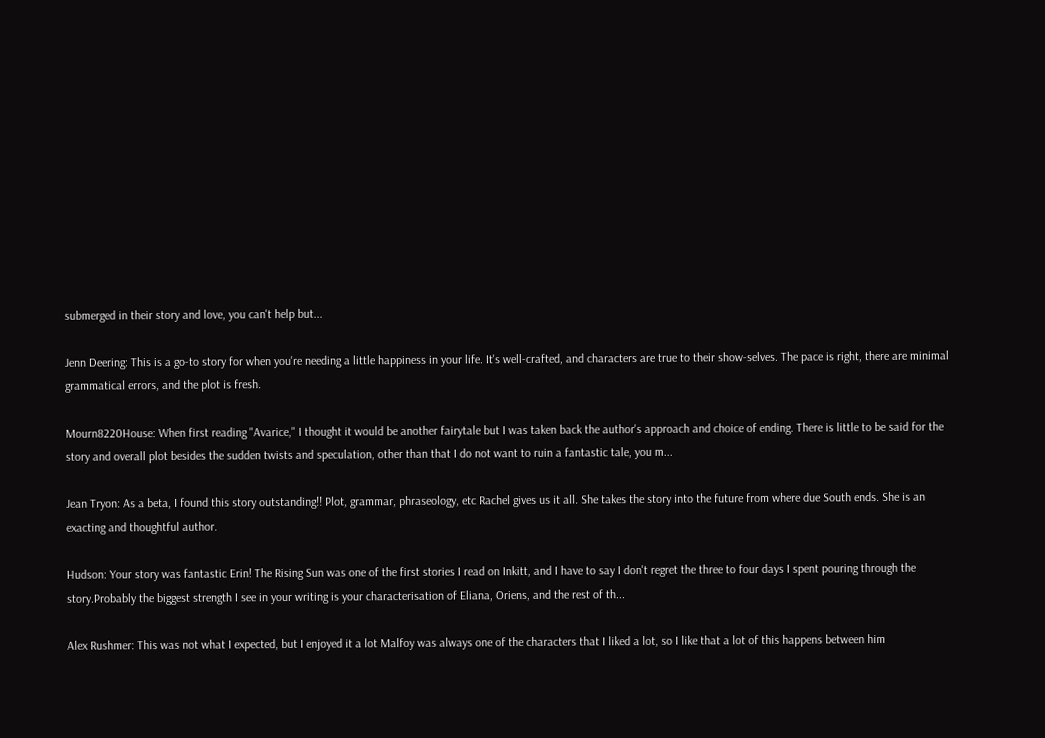submerged in their story and love, you can't help but...

Jenn Deering: This is a go-to story for when you're needing a little happiness in your life. It's well-crafted, and characters are true to their show-selves. The pace is right, there are minimal grammatical errors, and the plot is fresh.

Mourn8220House: When first reading "Avarice," I thought it would be another fairytale but I was taken back the author's approach and choice of ending. There is little to be said for the story and overall plot besides the sudden twists and speculation, other than that I do not want to ruin a fantastic tale, you m...

Jean Tryon: As a beta, I found this story outstanding!! Plot, grammar, phraseology, etc Rachel gives us it all. She takes the story into the future from where due South ends. She is an exacting and thoughtful author.

Hudson: Your story was fantastic Erin! The Rising Sun was one of the first stories I read on Inkitt, and I have to say I don't regret the three to four days I spent pouring through the story.Probably the biggest strength I see in your writing is your characterisation of Eliana, Oriens, and the rest of th...

Alex Rushmer: This was not what I expected, but I enjoyed it a lot Malfoy was always one of the characters that I liked a lot, so I like that a lot of this happens between him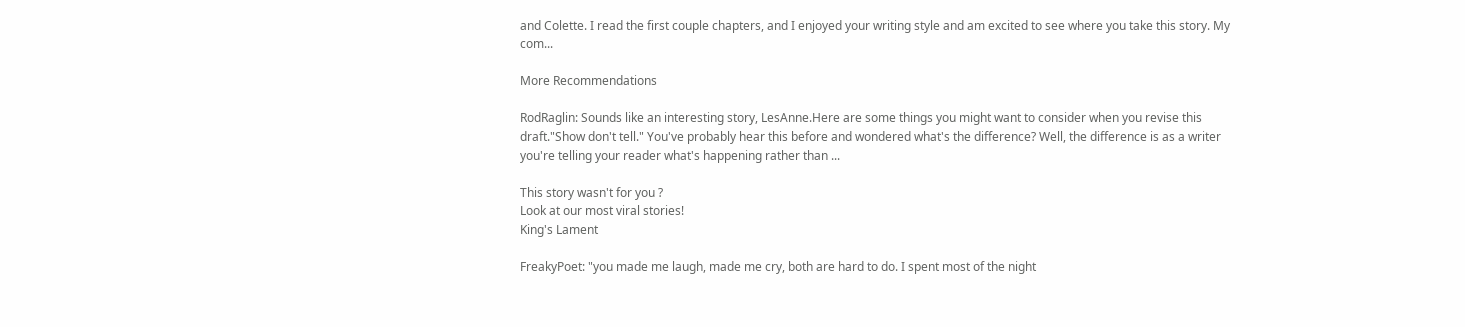and Colette. I read the first couple chapters, and I enjoyed your writing style and am excited to see where you take this story. My com...

More Recommendations

RodRaglin: Sounds like an interesting story, LesAnne.Here are some things you might want to consider when you revise this draft."Show don't tell." You've probably hear this before and wondered what's the difference? Well, the difference is as a writer you're telling your reader what's happening rather than ...

This story wasn't for you ?
Look at our most viral stories!
King's Lament

FreakyPoet: "you made me laugh, made me cry, both are hard to do. I spent most of the night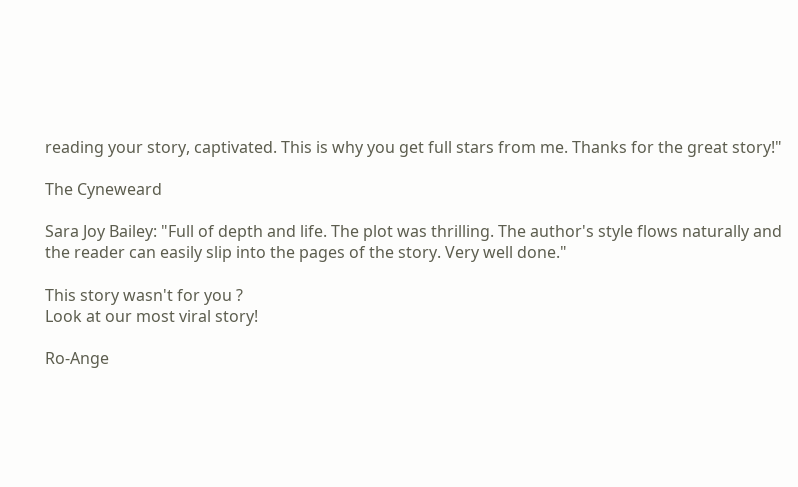reading your story, captivated. This is why you get full stars from me. Thanks for the great story!"

The Cyneweard

Sara Joy Bailey: "Full of depth and life. The plot was thrilling. The author's style flows naturally and the reader can easily slip into the pages of the story. Very well done."

This story wasn't for you ?
Look at our most viral story!

Ro-Ange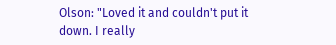Olson: "Loved it and couldn't put it down. I really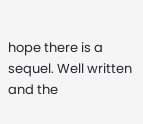hope there is a sequel. Well written and the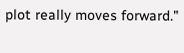plot really moves forward."